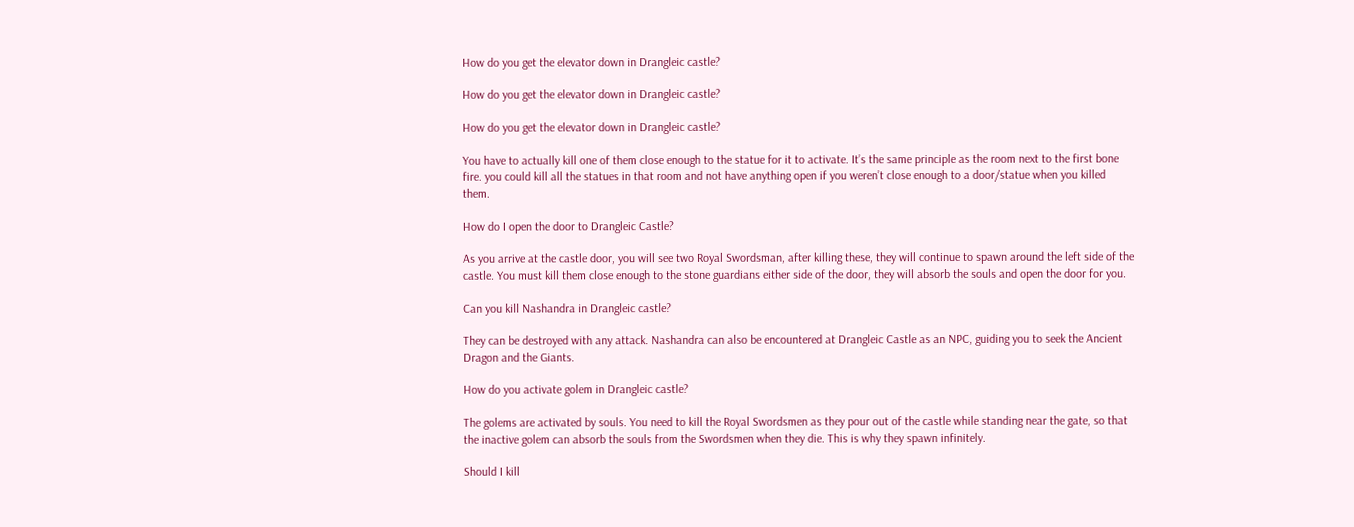How do you get the elevator down in Drangleic castle?

How do you get the elevator down in Drangleic castle?

How do you get the elevator down in Drangleic castle?

You have to actually kill one of them close enough to the statue for it to activate. It’s the same principle as the room next to the first bone fire. you could kill all the statues in that room and not have anything open if you weren’t close enough to a door/statue when you killed them.

How do I open the door to Drangleic Castle?

As you arrive at the castle door, you will see two Royal Swordsman, after killing these, they will continue to spawn around the left side of the castle. You must kill them close enough to the stone guardians either side of the door, they will absorb the souls and open the door for you.

Can you kill Nashandra in Drangleic castle?

They can be destroyed with any attack. Nashandra can also be encountered at Drangleic Castle as an NPC, guiding you to seek the Ancient Dragon and the Giants.

How do you activate golem in Drangleic castle?

The golems are activated by souls. You need to kill the Royal Swordsmen as they pour out of the castle while standing near the gate, so that the inactive golem can absorb the souls from the Swordsmen when they die. This is why they spawn infinitely.

Should I kill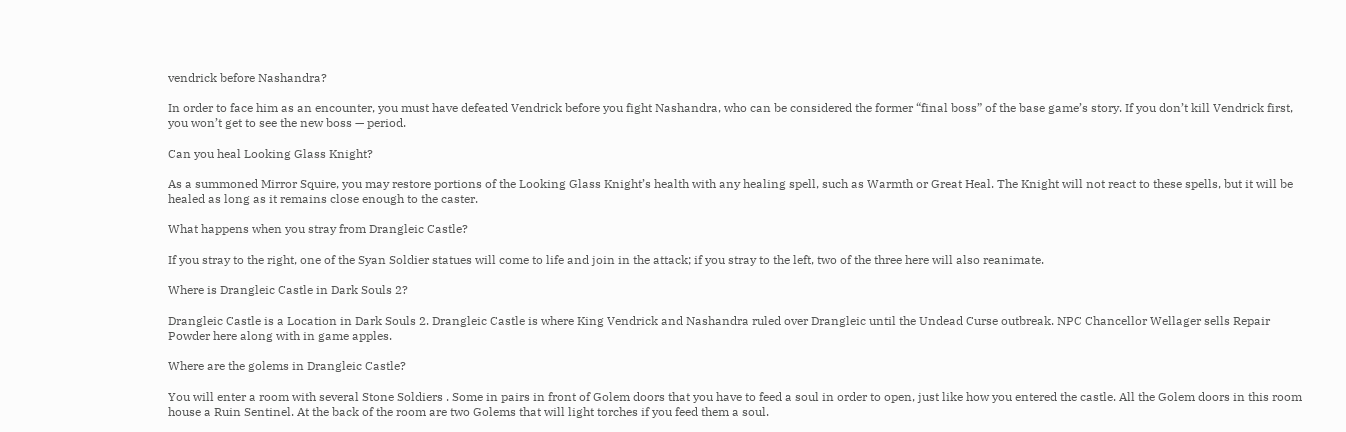vendrick before Nashandra?

In order to face him as an encounter, you must have defeated Vendrick before you fight Nashandra, who can be considered the former “final boss” of the base game’s story. If you don’t kill Vendrick first, you won’t get to see the new boss — period.

Can you heal Looking Glass Knight?

As a summoned Mirror Squire, you may restore portions of the Looking Glass Knight’s health with any healing spell, such as Warmth or Great Heal. The Knight will not react to these spells, but it will be healed as long as it remains close enough to the caster.

What happens when you stray from Drangleic Castle?

If you stray to the right, one of the Syan Soldier statues will come to life and join in the attack; if you stray to the left, two of the three here will also reanimate.

Where is Drangleic Castle in Dark Souls 2?

Drangleic Castle is a Location in Dark Souls 2. Drangleic Castle is where King Vendrick and Nashandra ruled over Drangleic until the Undead Curse outbreak. NPC Chancellor Wellager sells Repair Powder here along with in game apples.

Where are the golems in Drangleic Castle?

You will enter a room with several Stone Soldiers . Some in pairs in front of Golem doors that you have to feed a soul in order to open, just like how you entered the castle. All the Golem doors in this room house a Ruin Sentinel. At the back of the room are two Golems that will light torches if you feed them a soul.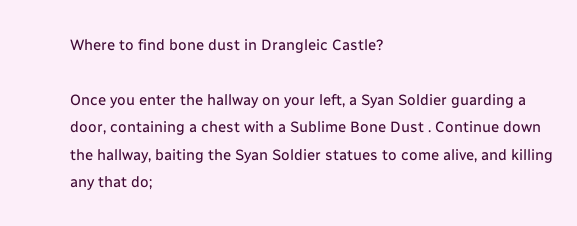Where to find bone dust in Drangleic Castle?

Once you enter the hallway on your left, a Syan Soldier guarding a door, containing a chest with a Sublime Bone Dust . Continue down the hallway, baiting the Syan Soldier statues to come alive, and killing any that do;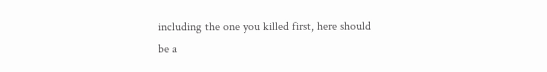including the one you killed first, here should be a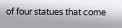of four statues that come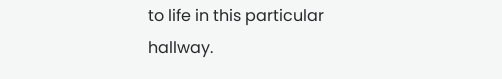to life in this particular hallway.